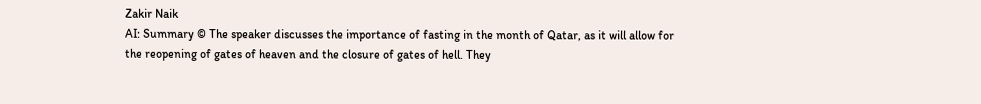Zakir Naik
AI: Summary © The speaker discusses the importance of fasting in the month of Qatar, as it will allow for the reopening of gates of heaven and the closure of gates of hell. They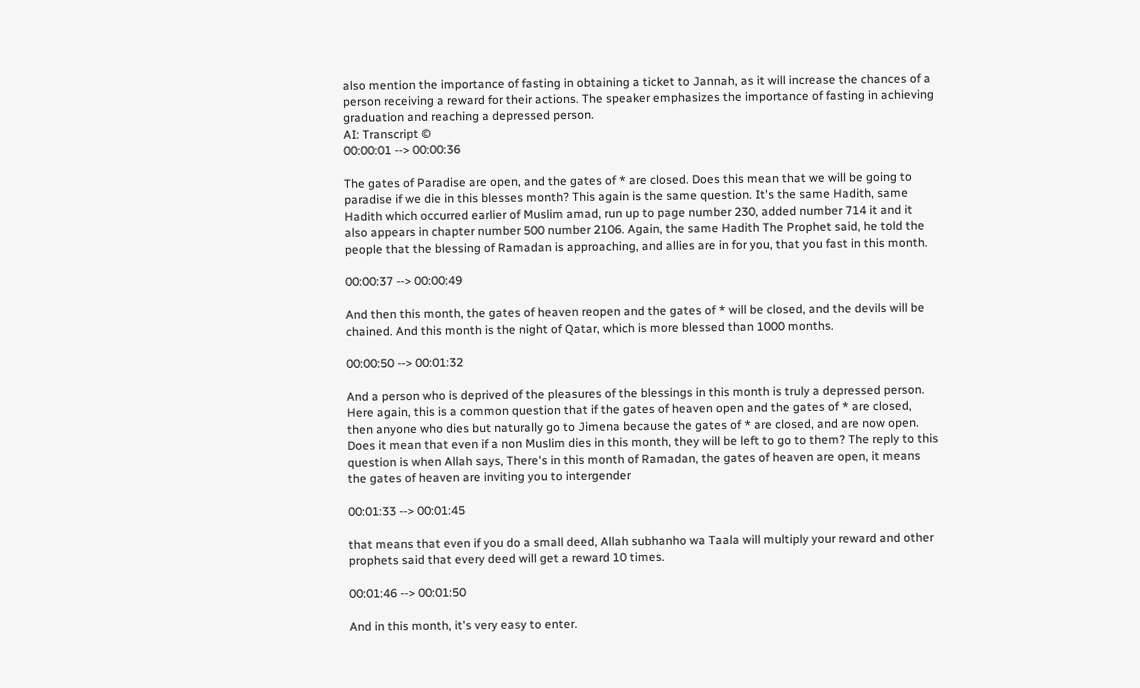also mention the importance of fasting in obtaining a ticket to Jannah, as it will increase the chances of a person receiving a reward for their actions. The speaker emphasizes the importance of fasting in achieving graduation and reaching a depressed person.
AI: Transcript ©
00:00:01 --> 00:00:36

The gates of Paradise are open, and the gates of * are closed. Does this mean that we will be going to paradise if we die in this blesses month? This again is the same question. It's the same Hadith, same Hadith which occurred earlier of Muslim amad, run up to page number 230, added number 714 it and it also appears in chapter number 500 number 2106. Again, the same Hadith The Prophet said, he told the people that the blessing of Ramadan is approaching, and allies are in for you, that you fast in this month.

00:00:37 --> 00:00:49

And then this month, the gates of heaven reopen and the gates of * will be closed, and the devils will be chained. And this month is the night of Qatar, which is more blessed than 1000 months.

00:00:50 --> 00:01:32

And a person who is deprived of the pleasures of the blessings in this month is truly a depressed person. Here again, this is a common question that if the gates of heaven open and the gates of * are closed, then anyone who dies but naturally go to Jimena because the gates of * are closed, and are now open. Does it mean that even if a non Muslim dies in this month, they will be left to go to them? The reply to this question is when Allah says, There's in this month of Ramadan, the gates of heaven are open, it means the gates of heaven are inviting you to intergender

00:01:33 --> 00:01:45

that means that even if you do a small deed, Allah subhanho wa Taala will multiply your reward and other prophets said that every deed will get a reward 10 times.

00:01:46 --> 00:01:50

And in this month, it's very easy to enter.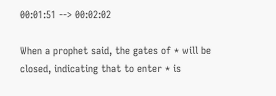00:01:51 --> 00:02:02

When a prophet said, the gates of * will be closed, indicating that to enter * is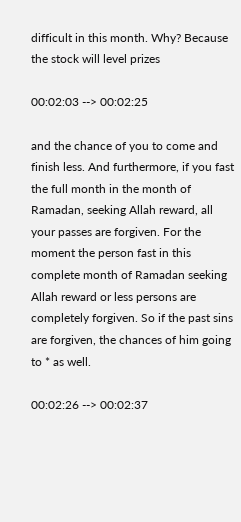difficult in this month. Why? Because the stock will level prizes

00:02:03 --> 00:02:25

and the chance of you to come and finish less. And furthermore, if you fast the full month in the month of Ramadan, seeking Allah reward, all your passes are forgiven. For the moment the person fast in this complete month of Ramadan seeking Allah reward or less persons are completely forgiven. So if the past sins are forgiven, the chances of him going to * as well.

00:02:26 --> 00:02:37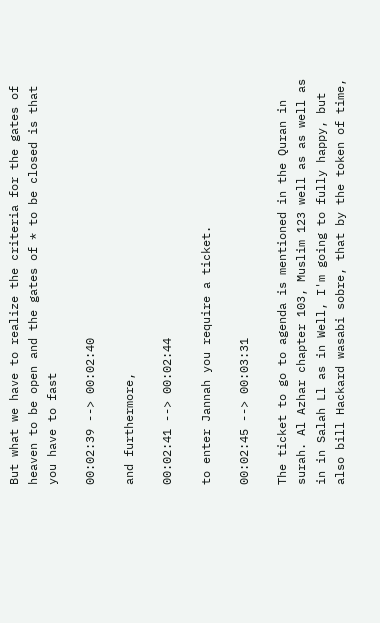But what we have to realize the criteria for the gates of heaven to be open and the gates of * to be closed is that you have to fast

00:02:39 --> 00:02:40

and furthermore,

00:02:41 --> 00:02:44

to enter Jannah you require a ticket.

00:02:45 --> 00:03:31

The ticket to go to agenda is mentioned in the Quran in surah. Al Azhar chapter 103, Muslim 123 well as as well as in in Salah Ll as in Well, I'm going to fully happy, but also bill Hackard wasabi sobre, that by the token of time,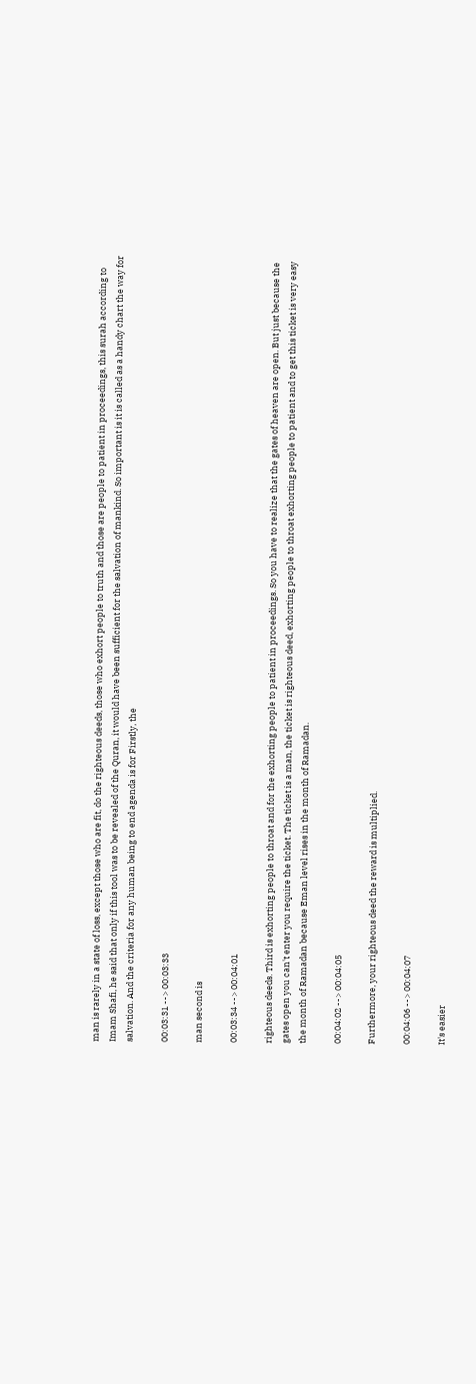man is rarely in a state of loss, except those who are fit, do the righteous deeds, those who exhort people to truth and those are people to patient in proceedings, this surah according to Imam Shafi, he said that only if this tool was to be revealed of the Quran, it would have been sufficient for the salvation of mankind. So important is it is called as a handy chart the way for salvation. And the criteria for any human being to end agenda is for Firstly, the

00:03:31 --> 00:03:33

man second is

00:03:34 --> 00:04:01

righteous deeds. Third is exhorting people to throat and for the exhorting people to patient in proceedings. So you have to realize that the gates of heaven are open. But just because the gates open you can't enter you require the ticket. The ticket is a man, the ticket is righteous deed, exhorting people to throat exhorting people to patient and to get this ticket is very easy the month of Ramadan because Eman level rises in the month of Ramadan.

00:04:02 --> 00:04:05

Furthermore, your righteous deed the reward is multiplied.

00:04:06 --> 00:04:07

It's easier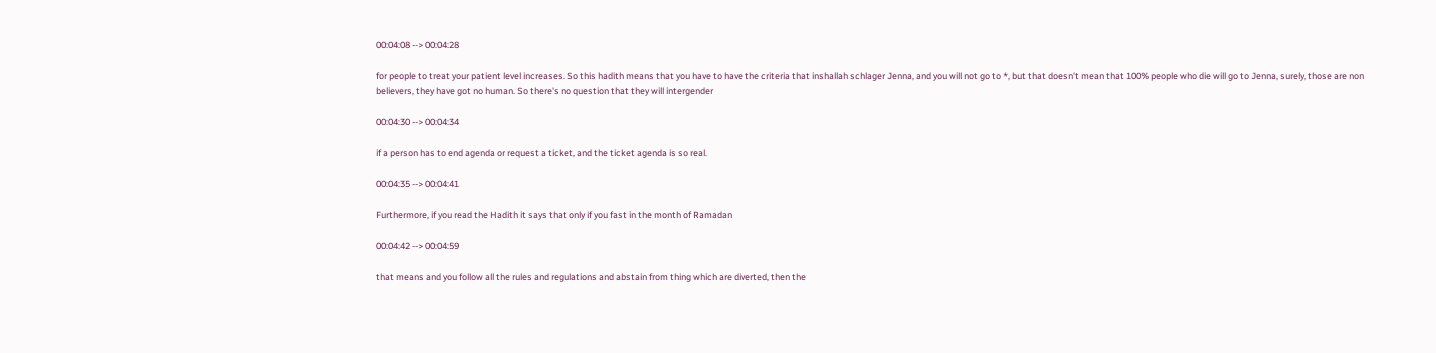00:04:08 --> 00:04:28

for people to treat your patient level increases. So this hadith means that you have to have the criteria that inshallah schlager Jenna, and you will not go to *, but that doesn't mean that 100% people who die will go to Jenna, surely, those are non believers, they have got no human. So there's no question that they will intergender

00:04:30 --> 00:04:34

if a person has to end agenda or request a ticket, and the ticket agenda is so real.

00:04:35 --> 00:04:41

Furthermore, if you read the Hadith it says that only if you fast in the month of Ramadan

00:04:42 --> 00:04:59

that means and you follow all the rules and regulations and abstain from thing which are diverted, then the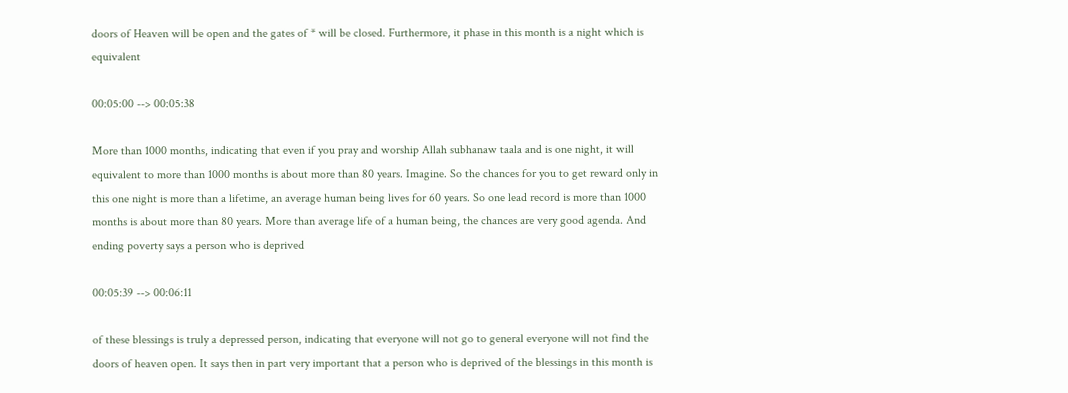doors of Heaven will be open and the gates of * will be closed. Furthermore, it phase in this month is a night which is equivalent

00:05:00 --> 00:05:38

More than 1000 months, indicating that even if you pray and worship Allah subhanaw taala and is one night, it will equivalent to more than 1000 months is about more than 80 years. Imagine. So the chances for you to get reward only in this one night is more than a lifetime, an average human being lives for 60 years. So one lead record is more than 1000 months is about more than 80 years. More than average life of a human being, the chances are very good agenda. And ending poverty says a person who is deprived

00:05:39 --> 00:06:11

of these blessings is truly a depressed person, indicating that everyone will not go to general everyone will not find the doors of heaven open. It says then in part very important that a person who is deprived of the blessings in this month is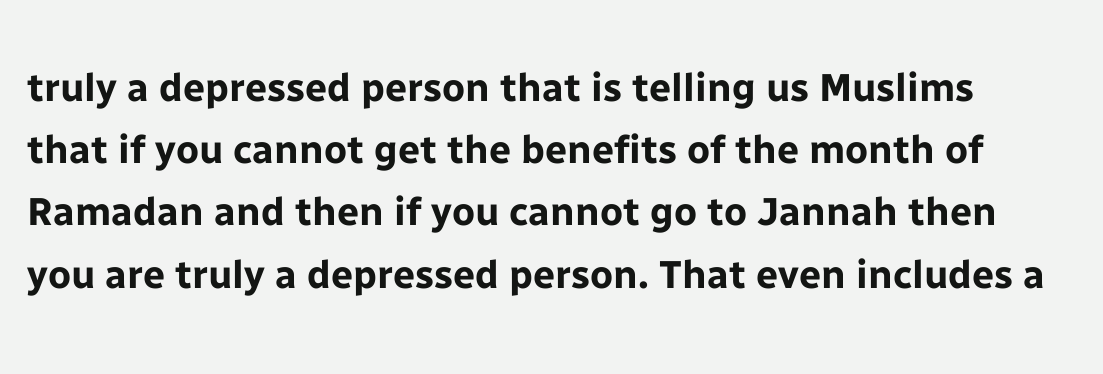truly a depressed person that is telling us Muslims that if you cannot get the benefits of the month of Ramadan and then if you cannot go to Jannah then you are truly a depressed person. That even includes a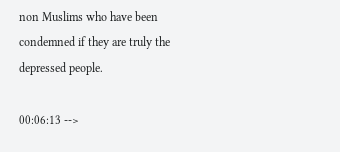non Muslims who have been condemned if they are truly the depressed people.

00:06:13 -->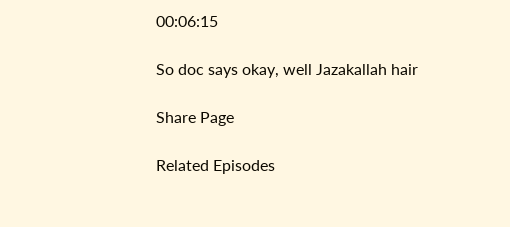00:06:15

So doc says okay, well Jazakallah hair

Share Page

Related Episodes